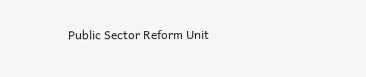Public Sector Reform Unit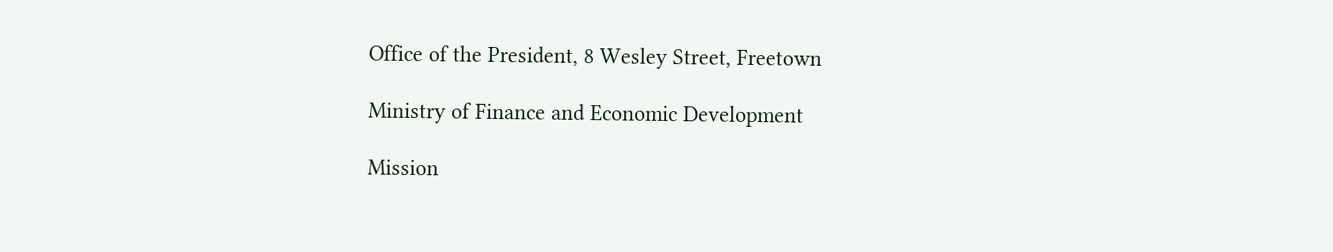Office of the President, 8 Wesley Street, Freetown

Ministry of Finance and Economic Development

Mission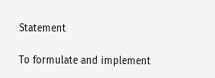Statement

To formulate and implement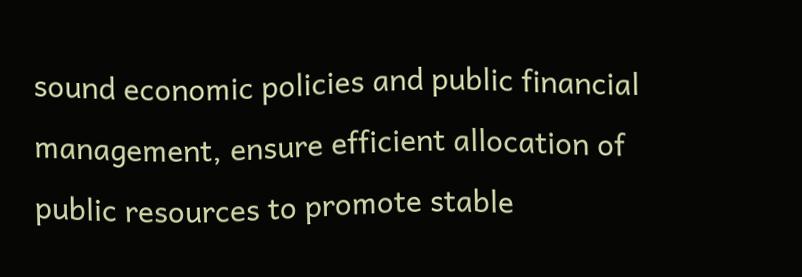sound economic policies and public financial management, ensure efficient allocation of public resources to promote stable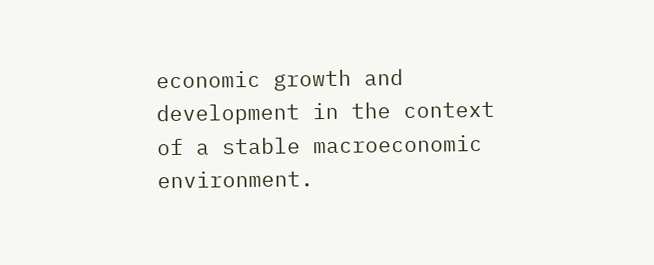economic growth and development in the context of a stable macroeconomic environment.